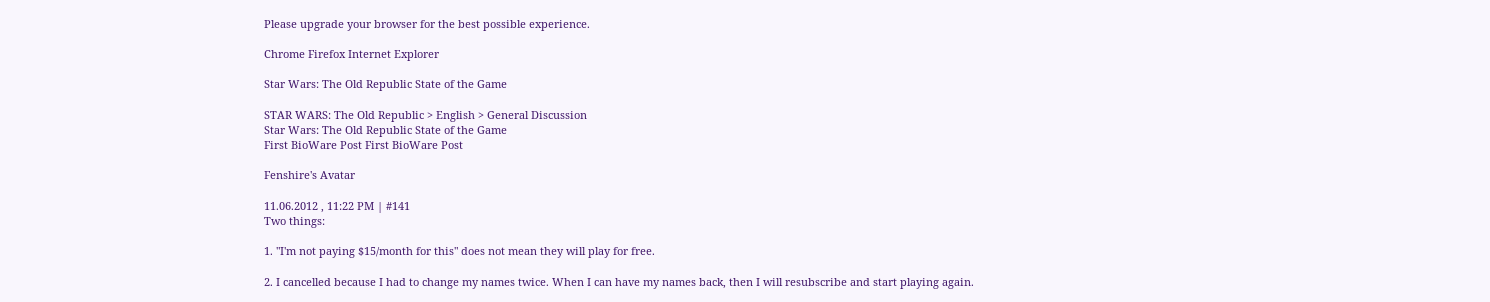Please upgrade your browser for the best possible experience.

Chrome Firefox Internet Explorer

Star Wars: The Old Republic State of the Game

STAR WARS: The Old Republic > English > General Discussion
Star Wars: The Old Republic State of the Game
First BioWare Post First BioWare Post

Fenshire's Avatar

11.06.2012 , 11:22 PM | #141
Two things:

1. "I'm not paying $15/month for this" does not mean they will play for free.

2. I cancelled because I had to change my names twice. When I can have my names back, then I will resubscribe and start playing again.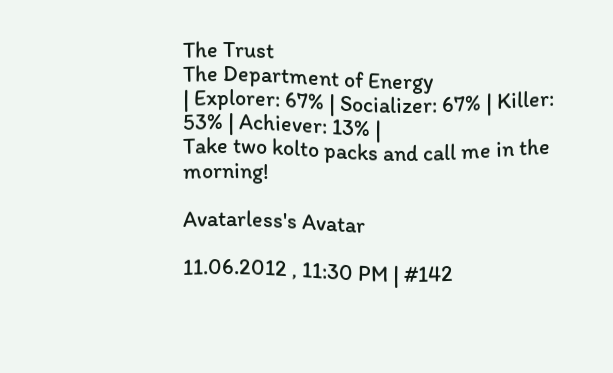The Trust
The Department of Energy
| Explorer: 67% | Socializer: 67% | Killer: 53% | Achiever: 13% |
Take two kolto packs and call me in the morning!

Avatarless's Avatar

11.06.2012 , 11:30 PM | #142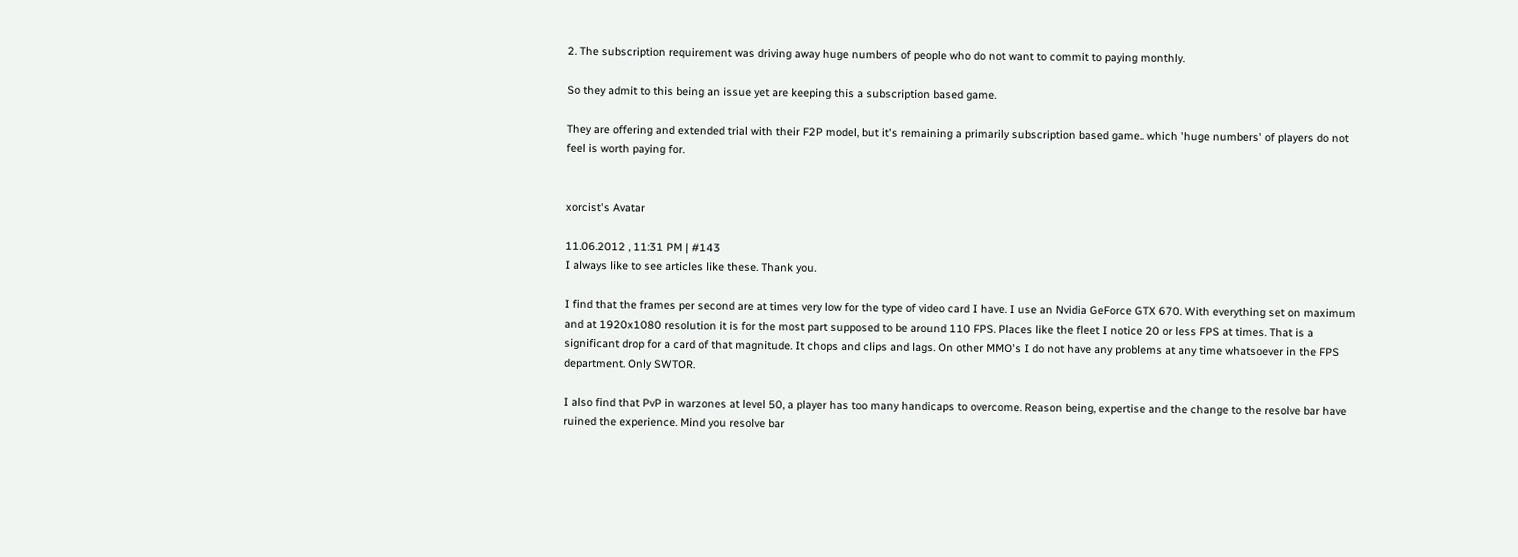2. The subscription requirement was driving away huge numbers of people who do not want to commit to paying monthly.

So they admit to this being an issue yet are keeping this a subscription based game.

They are offering and extended trial with their F2P model, but it's remaining a primarily subscription based game.. which 'huge numbers' of players do not feel is worth paying for.


xorcist's Avatar

11.06.2012 , 11:31 PM | #143
I always like to see articles like these. Thank you.

I find that the frames per second are at times very low for the type of video card I have. I use an Nvidia GeForce GTX 670. With everything set on maximum and at 1920x1080 resolution it is for the most part supposed to be around 110 FPS. Places like the fleet I notice 20 or less FPS at times. That is a significant drop for a card of that magnitude. It chops and clips and lags. On other MMO's I do not have any problems at any time whatsoever in the FPS department. Only SWTOR.

I also find that PvP in warzones at level 50, a player has too many handicaps to overcome. Reason being, expertise and the change to the resolve bar have ruined the experience. Mind you resolve bar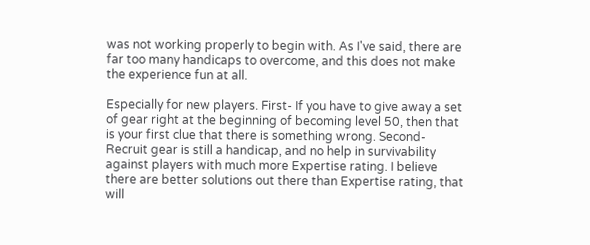was not working properly to begin with. As I've said, there are far too many handicaps to overcome, and this does not make the experience fun at all.

Especially for new players. First- If you have to give away a set of gear right at the beginning of becoming level 50, then that is your first clue that there is something wrong. Second- Recruit gear is still a handicap, and no help in survivability against players with much more Expertise rating. I believe there are better solutions out there than Expertise rating, that will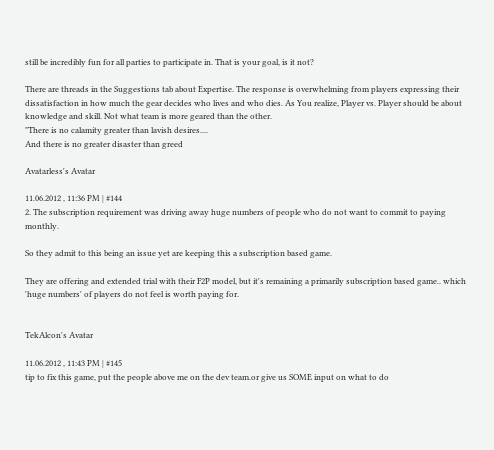still be incredibly fun for all parties to participate in. That is your goal, is it not?

There are threads in the Suggestions tab about Expertise. The response is overwhelming from players expressing their dissatisfaction in how much the gear decides who lives and who dies. As You realize, Player vs. Player should be about knowledge and skill. Not what team is more geared than the other.
"There is no calamity greater than lavish desires....
And there is no greater disaster than greed

Avatarless's Avatar

11.06.2012 , 11:36 PM | #144
2. The subscription requirement was driving away huge numbers of people who do not want to commit to paying monthly.

So they admit to this being an issue yet are keeping this a subscription based game.

They are offering and extended trial with their F2P model, but it's remaining a primarily subscription based game.. which 'huge numbers' of players do not feel is worth paying for.


TekAlcon's Avatar

11.06.2012 , 11:43 PM | #145
tip to fix this game, put the people above me on the dev team.or give us SOME input on what to do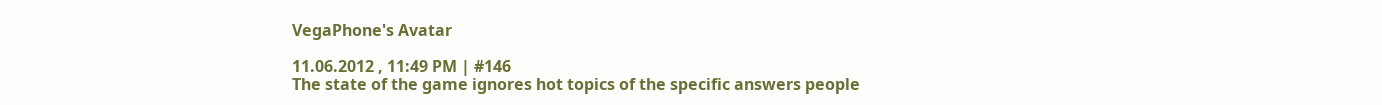VegaPhone's Avatar

11.06.2012 , 11:49 PM | #146
The state of the game ignores hot topics of the specific answers people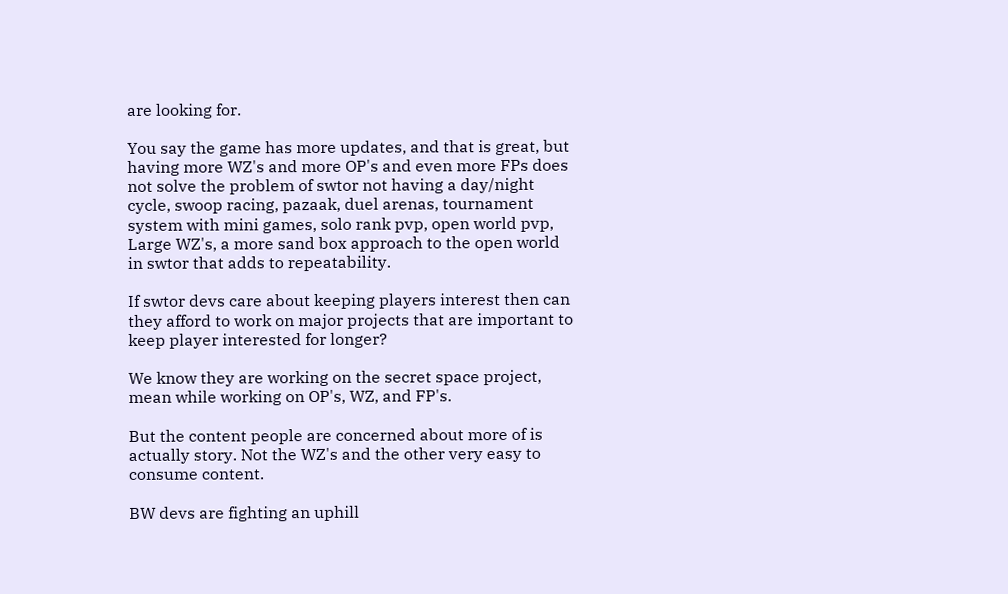are looking for.

You say the game has more updates, and that is great, but having more WZ's and more OP's and even more FPs does not solve the problem of swtor not having a day/night cycle, swoop racing, pazaak, duel arenas, tournament system with mini games, solo rank pvp, open world pvp, Large WZ's, a more sand box approach to the open world in swtor that adds to repeatability.

If swtor devs care about keeping players interest then can they afford to work on major projects that are important to keep player interested for longer?

We know they are working on the secret space project, mean while working on OP's, WZ, and FP's.

But the content people are concerned about more of is actually story. Not the WZ's and the other very easy to consume content.

BW devs are fighting an uphill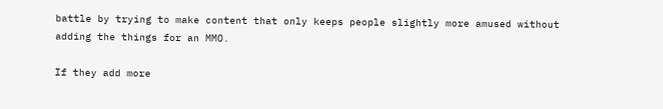battle by trying to make content that only keeps people slightly more amused without adding the things for an MMO.

If they add more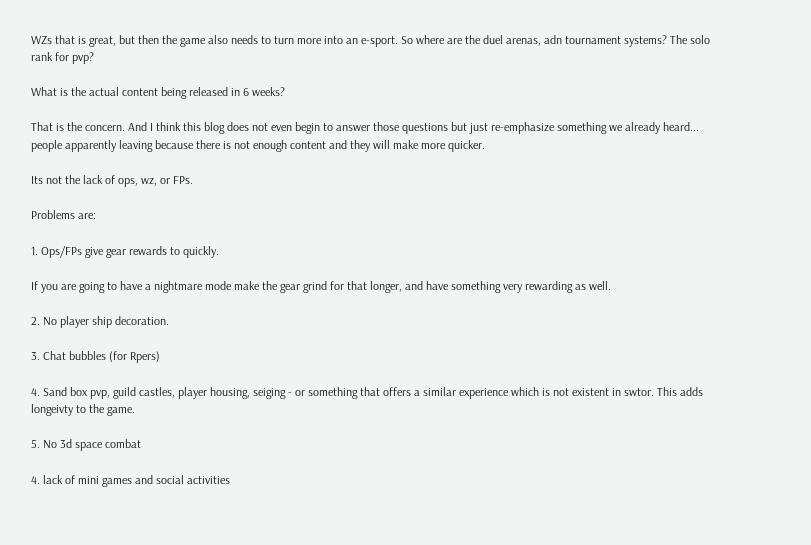WZs that is great, but then the game also needs to turn more into an e-sport. So where are the duel arenas, adn tournament systems? The solo rank for pvp?

What is the actual content being released in 6 weeks?

That is the concern. And I think this blog does not even begin to answer those questions but just re-emphasize something we already heard... people apparently leaving because there is not enough content and they will make more quicker.

Its not the lack of ops, wz, or FPs.

Problems are:

1. Ops/FPs give gear rewards to quickly.

If you are going to have a nightmare mode make the gear grind for that longer, and have something very rewarding as well.

2. No player ship decoration.

3. Chat bubbles (for Rpers)

4. Sand box pvp, guild castles, player housing, seiging - or something that offers a similar experience which is not existent in swtor. This adds longeivty to the game.

5. No 3d space combat

4. lack of mini games and social activities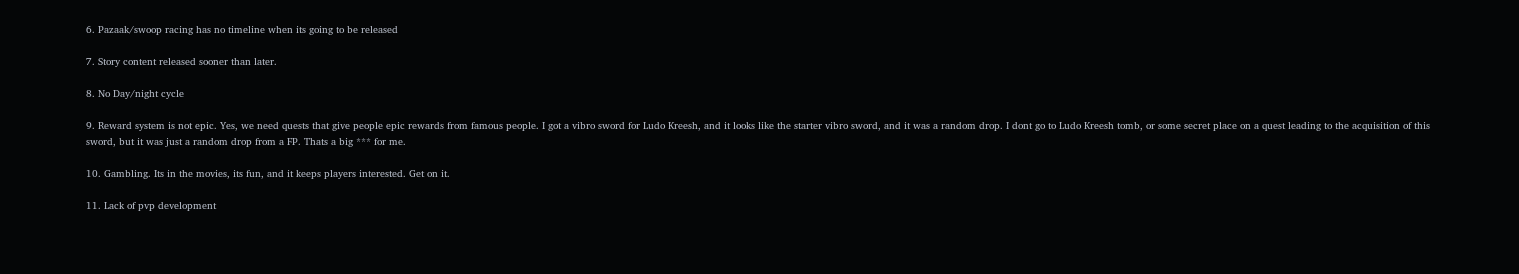6. Pazaak/swoop racing has no timeline when its going to be released

7. Story content released sooner than later.

8. No Day/night cycle

9. Reward system is not epic. Yes, we need quests that give people epic rewards from famous people. I got a vibro sword for Ludo Kreesh, and it looks like the starter vibro sword, and it was a random drop. I dont go to Ludo Kreesh tomb, or some secret place on a quest leading to the acquisition of this sword, but it was just a random drop from a FP. Thats a big *** for me.

10. Gambling. Its in the movies, its fun, and it keeps players interested. Get on it.

11. Lack of pvp development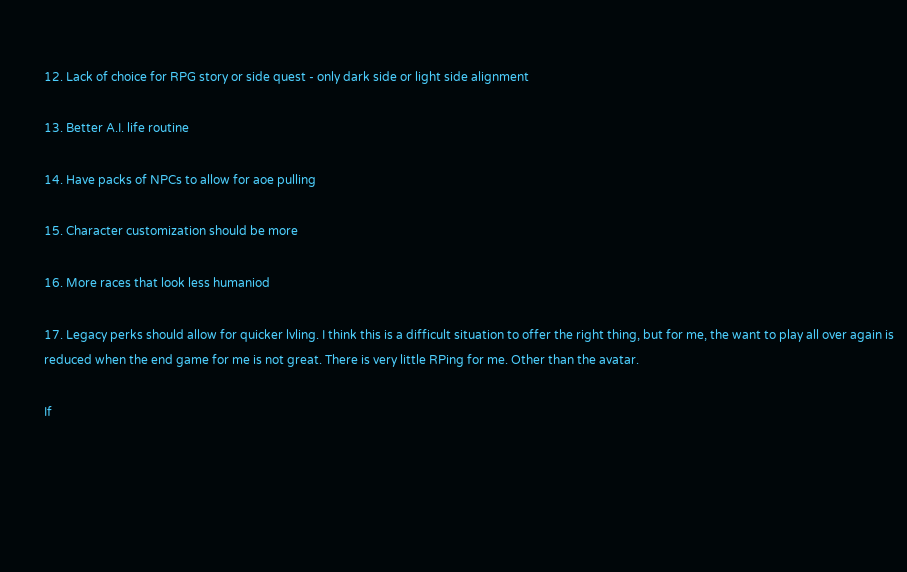12. Lack of choice for RPG story or side quest - only dark side or light side alignment

13. Better A.I. life routine

14. Have packs of NPCs to allow for aoe pulling

15. Character customization should be more

16. More races that look less humaniod

17. Legacy perks should allow for quicker lvling. I think this is a difficult situation to offer the right thing, but for me, the want to play all over again is reduced when the end game for me is not great. There is very little RPing for me. Other than the avatar.

If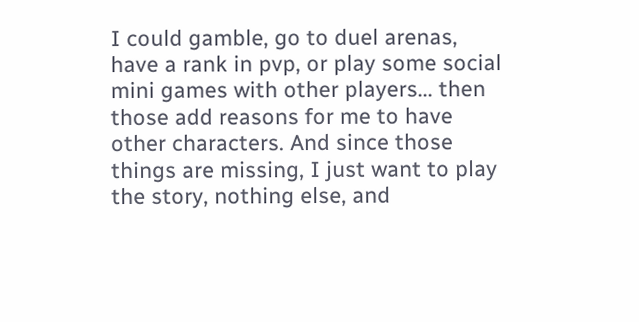I could gamble, go to duel arenas, have a rank in pvp, or play some social mini games with other players... then those add reasons for me to have other characters. And since those things are missing, I just want to play the story, nothing else, and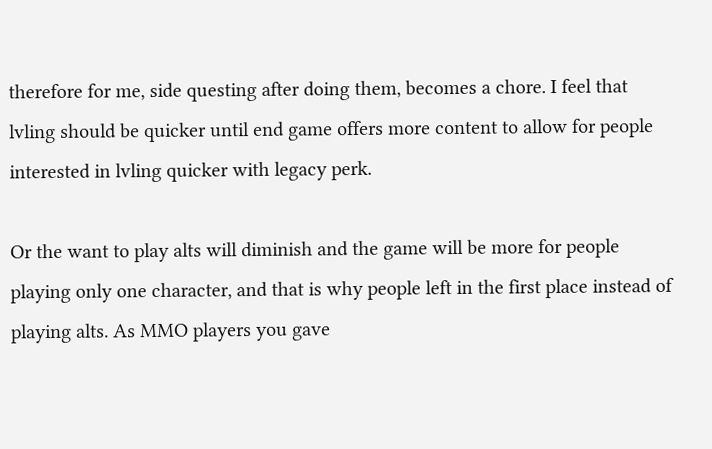therefore for me, side questing after doing them, becomes a chore. I feel that lvling should be quicker until end game offers more content to allow for people interested in lvling quicker with legacy perk.

Or the want to play alts will diminish and the game will be more for people playing only one character, and that is why people left in the first place instead of playing alts. As MMO players you gave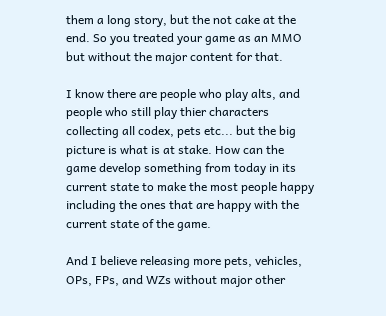them a long story, but the not cake at the end. So you treated your game as an MMO but without the major content for that.

I know there are people who play alts, and people who still play thier characters collecting all codex, pets etc... but the big picture is what is at stake. How can the game develop something from today in its current state to make the most people happy including the ones that are happy with the current state of the game.

And I believe releasing more pets, vehicles, OPs, FPs, and WZs without major other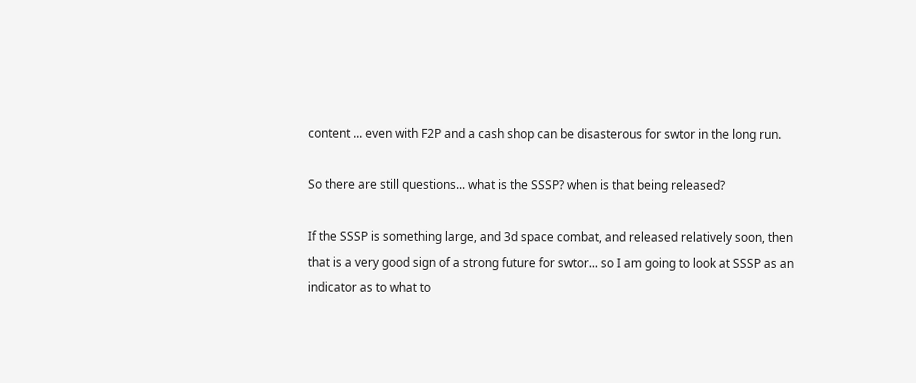content ... even with F2P and a cash shop can be disasterous for swtor in the long run.

So there are still questions... what is the SSSP? when is that being released?

If the SSSP is something large, and 3d space combat, and released relatively soon, then that is a very good sign of a strong future for swtor... so I am going to look at SSSP as an indicator as to what to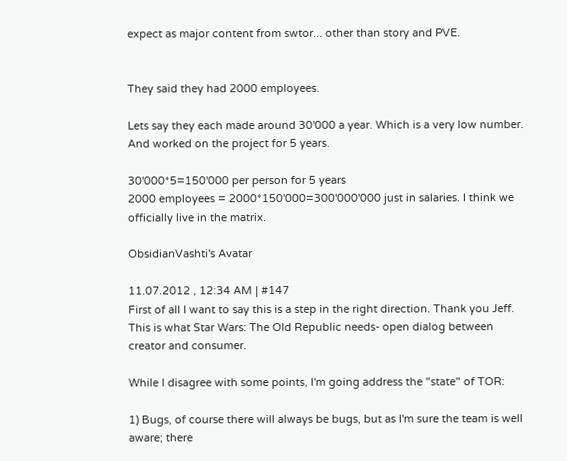expect as major content from swtor... other than story and PVE.


They said they had 2000 employees.

Lets say they each made around 30'000 a year. Which is a very low number. And worked on the project for 5 years.

30'000*5=150'000 per person for 5 years
2000 employees = 2000*150'000=300'000'000 just in salaries. I think we officially live in the matrix.

ObsidianVashti's Avatar

11.07.2012 , 12:34 AM | #147
First of all I want to say this is a step in the right direction. Thank you Jeff. This is what Star Wars: The Old Republic needs- open dialog between creator and consumer.

While I disagree with some points, I'm going address the "state" of TOR:

1) Bugs, of course there will always be bugs, but as I'm sure the team is well aware; there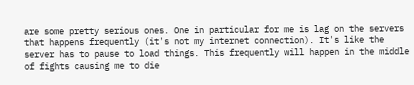are some pretty serious ones. One in particular for me is lag on the servers that happens frequently (it's not my internet connection). It's like the server has to pause to load things. This frequently will happen in the middle of fights causing me to die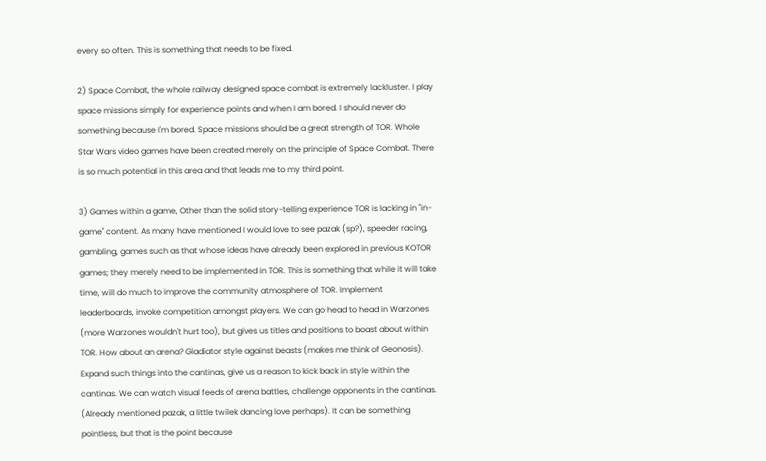every so often. This is something that needs to be fixed.

2) Space Combat, the whole railway designed space combat is extremely lackluster. I play space missions simply for experience points and when I am bored. I should never do something because I'm bored. Space missions should be a great strength of TOR. Whole Star Wars video games have been created merely on the principle of Space Combat. There is so much potential in this area and that leads me to my third point.

3) Games within a game, Other than the solid story-telling experience TOR is lacking in "in-game" content. As many have mentioned I would love to see pazak (sp?), speeder racing, gambling, games such as that whose ideas have already been explored in previous KOTOR games; they merely need to be implemented in TOR. This is something that while it will take time, will do much to improve the community atmosphere of TOR. Implement leaderboards, invoke competition amongst players. We can go head to head in Warzones (more Warzones wouldn't hurt too), but gives us titles and positions to boast about within TOR. How about an arena? Gladiator style against beasts (makes me think of Geonosis). Expand such things into the cantinas, give us a reason to kick back in style within the cantinas. We can watch visual feeds of arena battles, challenge opponents in the cantinas. (Already mentioned pazak, a little twilek dancing love perhaps). It can be something pointless, but that is the point because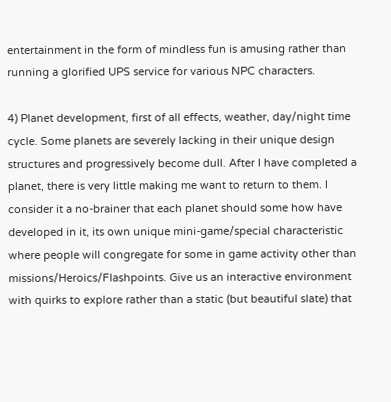entertainment in the form of mindless fun is amusing rather than running a glorified UPS service for various NPC characters.

4) Planet development, first of all effects, weather, day/night time cycle. Some planets are severely lacking in their unique design structures and progressively become dull. After I have completed a planet, there is very little making me want to return to them. I consider it a no-brainer that each planet should some how have developed in it, its own unique mini-game/special characteristic where people will congregate for some in game activity other than missions/Heroics/Flashpoints. Give us an interactive environment with quirks to explore rather than a static (but beautiful slate) that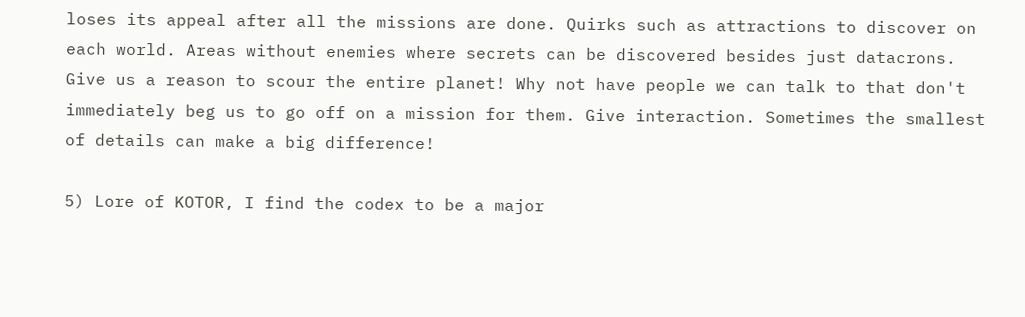loses its appeal after all the missions are done. Quirks such as attractions to discover on each world. Areas without enemies where secrets can be discovered besides just datacrons. Give us a reason to scour the entire planet! Why not have people we can talk to that don't immediately beg us to go off on a mission for them. Give interaction. Sometimes the smallest of details can make a big difference!

5) Lore of KOTOR, I find the codex to be a major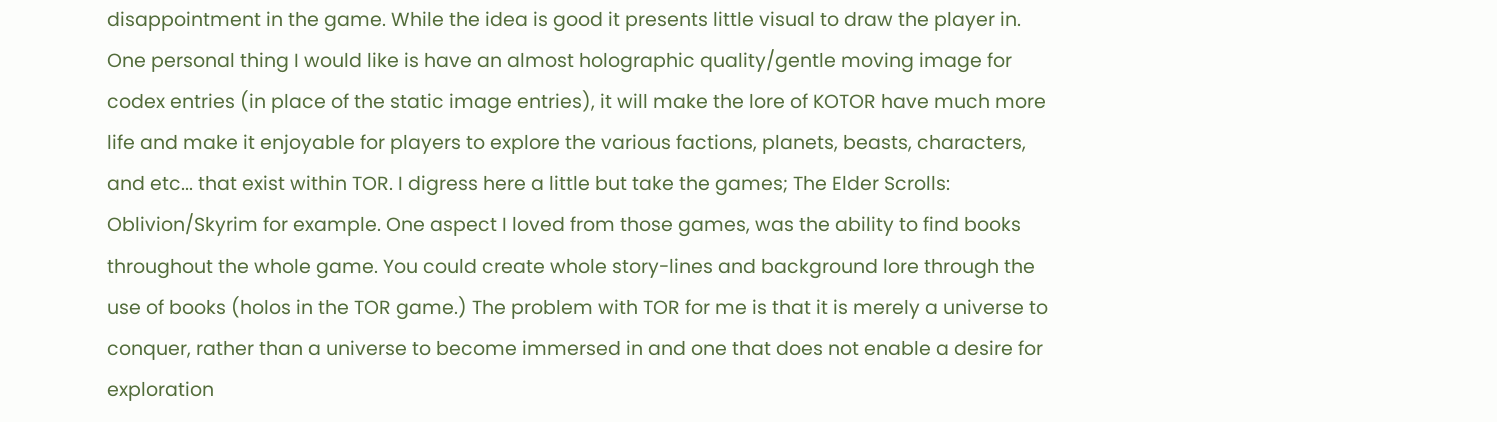disappointment in the game. While the idea is good it presents little visual to draw the player in. One personal thing I would like is have an almost holographic quality/gentle moving image for codex entries (in place of the static image entries), it will make the lore of KOTOR have much more life and make it enjoyable for players to explore the various factions, planets, beasts, characters, and etc... that exist within TOR. I digress here a little but take the games; The Elder Scrolls: Oblivion/Skyrim for example. One aspect I loved from those games, was the ability to find books throughout the whole game. You could create whole story-lines and background lore through the use of books (holos in the TOR game.) The problem with TOR for me is that it is merely a universe to conquer, rather than a universe to become immersed in and one that does not enable a desire for exploration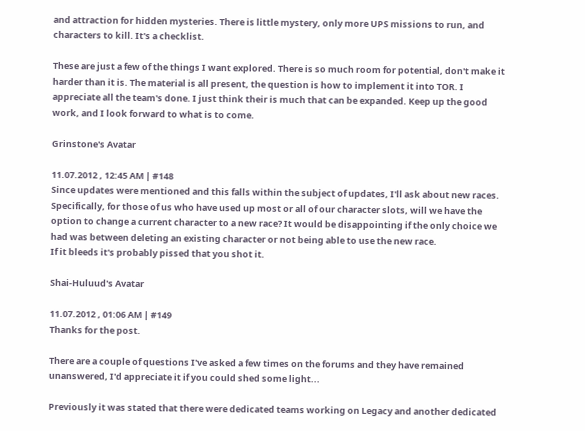and attraction for hidden mysteries. There is little mystery, only more UPS missions to run, and characters to kill. It's a checklist.

These are just a few of the things I want explored. There is so much room for potential, don't make it harder than it is. The material is all present, the question is how to implement it into TOR. I appreciate all the team's done. I just think their is much that can be expanded. Keep up the good work, and I look forward to what is to come.

Grinstone's Avatar

11.07.2012 , 12:45 AM | #148
Since updates were mentioned and this falls within the subject of updates, I'll ask about new races. Specifically, for those of us who have used up most or all of our character slots, will we have the option to change a current character to a new race? It would be disappointing if the only choice we had was between deleting an existing character or not being able to use the new race.
If it bleeds it's probably pissed that you shot it.

Shai-Huluud's Avatar

11.07.2012 , 01:06 AM | #149
Thanks for the post.

There are a couple of questions I've asked a few times on the forums and they have remained unanswered, I'd appreciate it if you could shed some light...

Previously it was stated that there were dedicated teams working on Legacy and another dedicated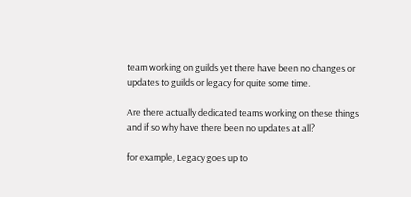team working on guilds yet there have been no changes or updates to guilds or legacy for quite some time.

Are there actually dedicated teams working on these things and if so why have there been no updates at all?

for example, Legacy goes up to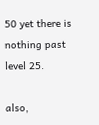50 yet there is nothing past level 25.

also,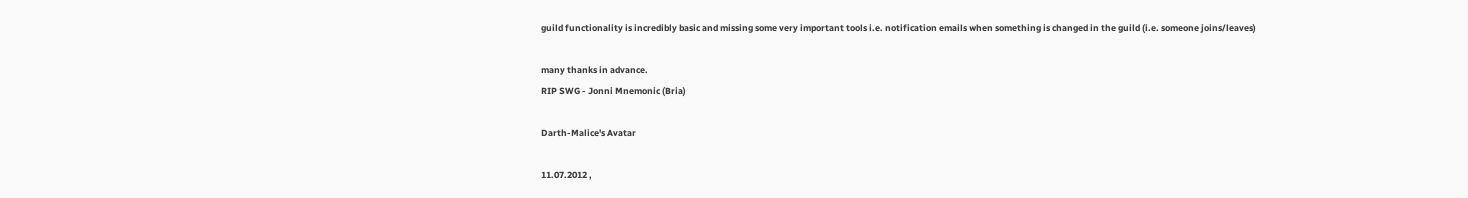guild functionality is incredibly basic and missing some very important tools i.e. notification emails when something is changed in the guild (i.e. someone joins/leaves)

many thanks in advance.
RIP SWG - Jonni Mnemonic (Bria)

Darth-Malice's Avatar

11.07.2012 ,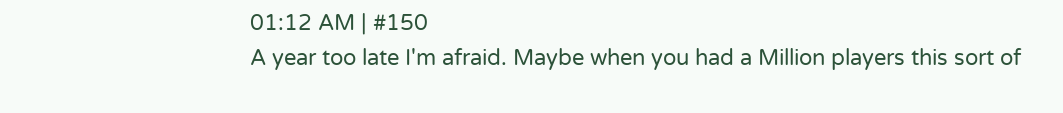01:12 AM | #150
A year too late I'm afraid. Maybe when you had a Million players this sort of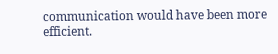communication would have been more efficient.